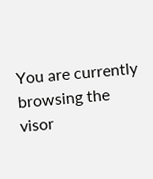You are currently browsing the visor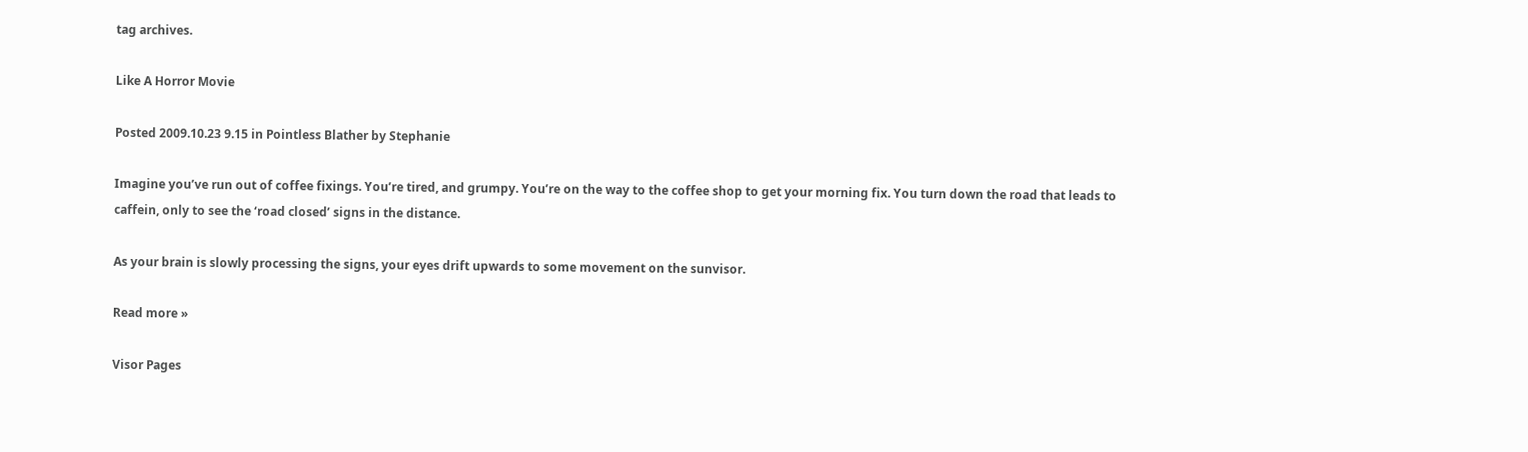tag archives.

Like A Horror Movie

Posted 2009.10.23 9.15 in Pointless Blather by Stephanie

Imagine you’ve run out of coffee fixings. You’re tired, and grumpy. You’re on the way to the coffee shop to get your morning fix. You turn down the road that leads to caffein, only to see the ‘road closed’ signs in the distance.

As your brain is slowly processing the signs, your eyes drift upwards to some movement on the sunvisor.

Read more »

Visor Pages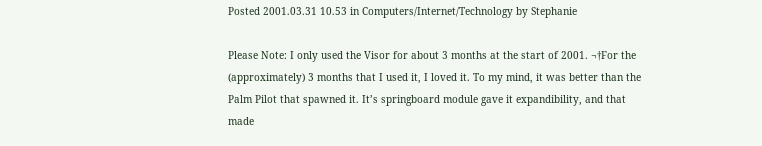Posted 2001.03.31 10.53 in Computers/Internet/Technology by Stephanie

Please Note: I only used the Visor for about 3 months at the start of 2001. ¬†For the (approximately) 3 months that I used it, I loved it. To my mind, it was better than the Palm Pilot that spawned it. It’s springboard module gave it expandibility, and that made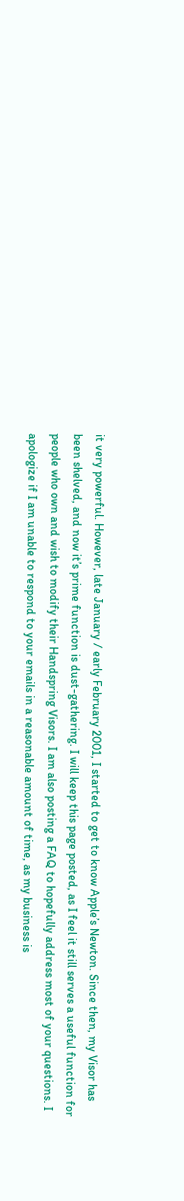it very powerful. However, late January / early February 2001, I started to get to know Apple’s Newton. Since then, my Visor has been shelved, and now it’s prime function is dust-gathering. I will keep this page posted, as I feel it still serves a useful function for people who own and wish to modify their Handspring Visors. I am also posting a FAQ to hopefully address most of your questions. I apologize if I am unable to respond to your emails in a reasonable amount of time, as my business is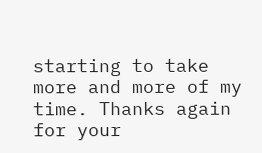starting to take more and more of my time. Thanks again for your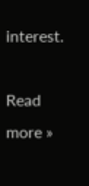interest.

Read more »